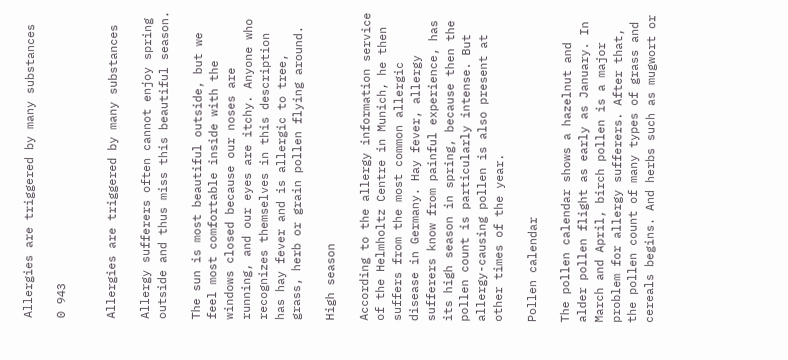Allergies are triggered by many substances

0 943


Allergies are triggered by many substances

Allergy sufferers often cannot enjoy spring outside and thus miss this beautiful season.

The sun is most beautiful outside, but we feel most comfortable inside with the windows closed because our noses are running, and our eyes are itchy. Anyone who recognizes themselves in this description has hay fever and is allergic to tree, grass, herb or grain pollen flying around.

High season

According to the allergy information service of the Helmholtz Centre in Munich, he then suffers from the most common allergic disease in Germany. Hay fever, allergy sufferers know from painful experience, has its high season in spring, because then the pollen count is particularly intense. But allergy-causing pollen is also present at other times of the year.

Pollen calendar

The pollen calendar shows a hazelnut and alder pollen flight as early as January. In March and April, birch pollen is a major problem for allergy sufferers. After that, the pollen count of many types of grass and cereals begins. And herbs such as mugwort or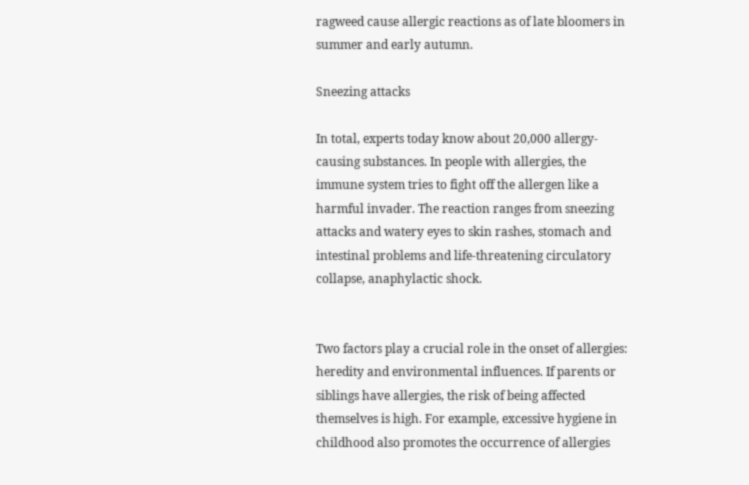ragweed cause allergic reactions as of late bloomers in summer and early autumn.

Sneezing attacks

In total, experts today know about 20,000 allergy-causing substances. In people with allergies, the immune system tries to fight off the allergen like a harmful invader. The reaction ranges from sneezing attacks and watery eyes to skin rashes, stomach and intestinal problems and life-threatening circulatory collapse, anaphylactic shock.


Two factors play a crucial role in the onset of allergies: heredity and environmental influences. If parents or siblings have allergies, the risk of being affected themselves is high. For example, excessive hygiene in childhood also promotes the occurrence of allergies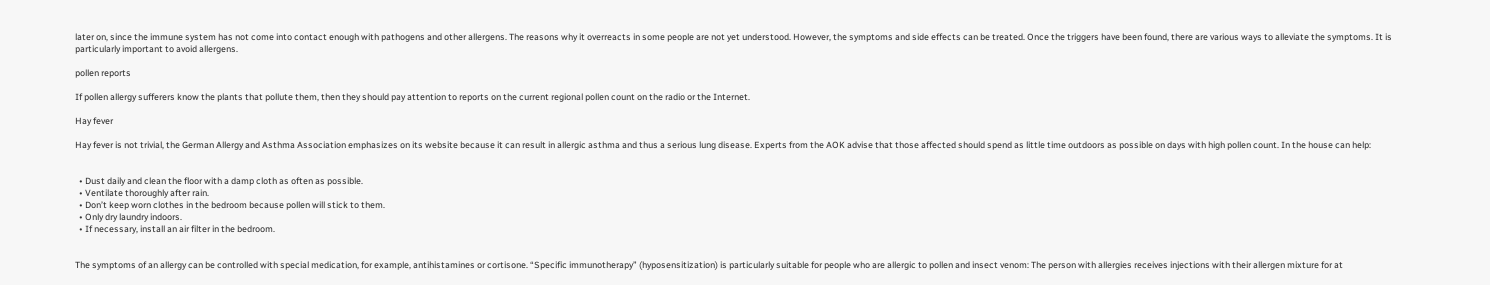later on, since the immune system has not come into contact enough with pathogens and other allergens. The reasons why it overreacts in some people are not yet understood. However, the symptoms and side effects can be treated. Once the triggers have been found, there are various ways to alleviate the symptoms. It is particularly important to avoid allergens.

pollen reports

If pollen allergy sufferers know the plants that pollute them, then they should pay attention to reports on the current regional pollen count on the radio or the Internet.

Hay fever

Hay fever is not trivial, the German Allergy and Asthma Association emphasizes on its website because it can result in allergic asthma and thus a serious lung disease. Experts from the AOK advise that those affected should spend as little time outdoors as possible on days with high pollen count. In the house can help:


  • Dust daily and clean the floor with a damp cloth as often as possible.
  • Ventilate thoroughly after rain.
  • Don’t keep worn clothes in the bedroom because pollen will stick to them.
  • Only dry laundry indoors.
  • If necessary, install an air filter in the bedroom.


The symptoms of an allergy can be controlled with special medication, for example, antihistamines or cortisone. “Specific immunotherapy” (hyposensitization) is particularly suitable for people who are allergic to pollen and insect venom: The person with allergies receives injections with their allergen mixture for at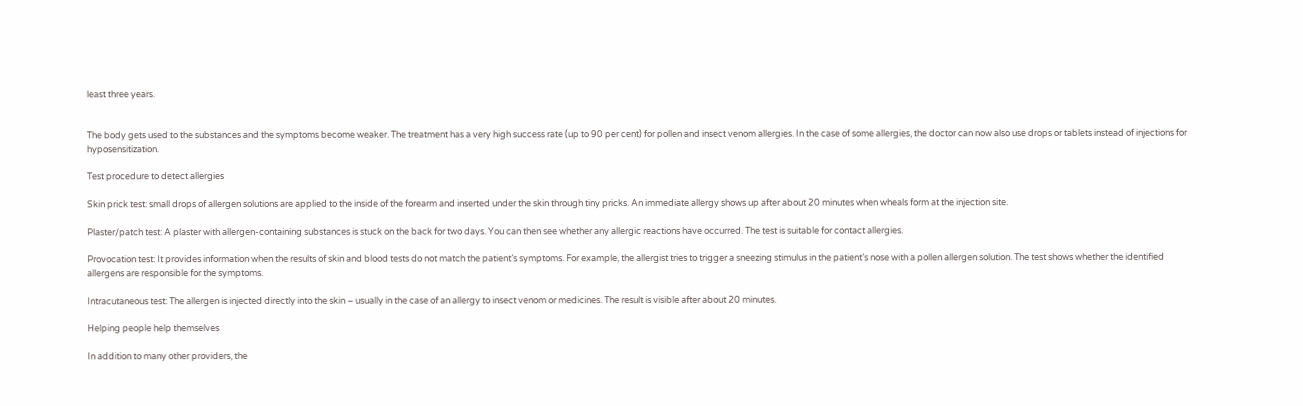least three years.


The body gets used to the substances and the symptoms become weaker. The treatment has a very high success rate (up to 90 per cent) for pollen and insect venom allergies. In the case of some allergies, the doctor can now also use drops or tablets instead of injections for hyposensitization.

Test procedure to detect allergies

Skin prick test: small drops of allergen solutions are applied to the inside of the forearm and inserted under the skin through tiny pricks. An immediate allergy shows up after about 20 minutes when wheals form at the injection site.

Plaster/patch test: A plaster with allergen-containing substances is stuck on the back for two days. You can then see whether any allergic reactions have occurred. The test is suitable for contact allergies.

Provocation test: It provides information when the results of skin and blood tests do not match the patient’s symptoms. For example, the allergist tries to trigger a sneezing stimulus in the patient’s nose with a pollen allergen solution. The test shows whether the identified allergens are responsible for the symptoms.

Intracutaneous test: The allergen is injected directly into the skin – usually in the case of an allergy to insect venom or medicines. The result is visible after about 20 minutes.

Helping people help themselves

In addition to many other providers, the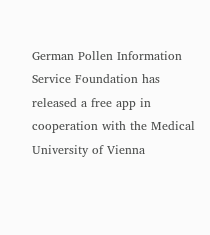German Pollen Information Service Foundation has released a free app in cooperation with the Medical University of Vienna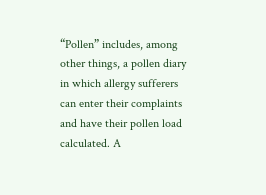“Pollen” includes, among other things, a pollen diary in which allergy sufferers can enter their complaints and have their pollen load calculated. A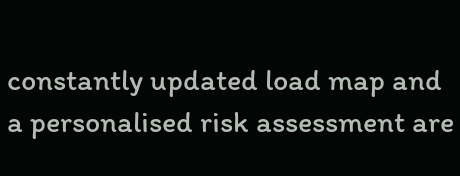constantly updated load map and a personalised risk assessment are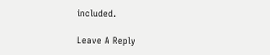included.

Leave A Reply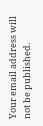Your email address will not be published.